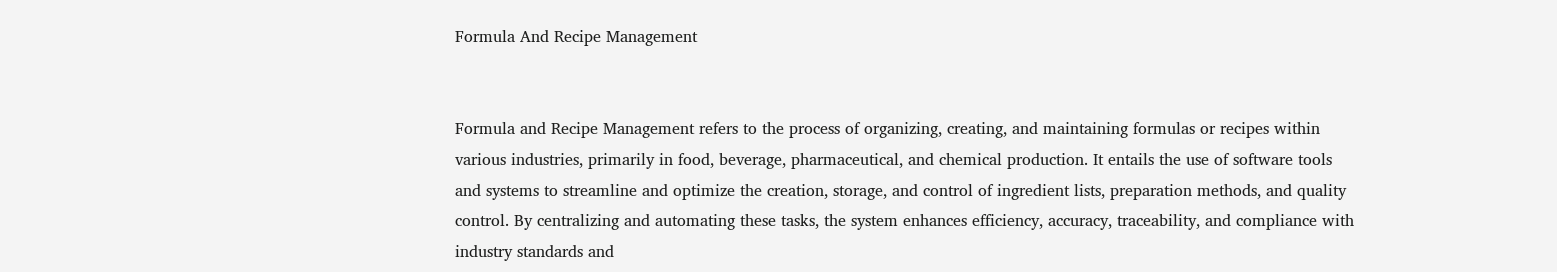Formula And Recipe Management


Formula and Recipe Management refers to the process of organizing, creating, and maintaining formulas or recipes within various industries, primarily in food, beverage, pharmaceutical, and chemical production. It entails the use of software tools and systems to streamline and optimize the creation, storage, and control of ingredient lists, preparation methods, and quality control. By centralizing and automating these tasks, the system enhances efficiency, accuracy, traceability, and compliance with industry standards and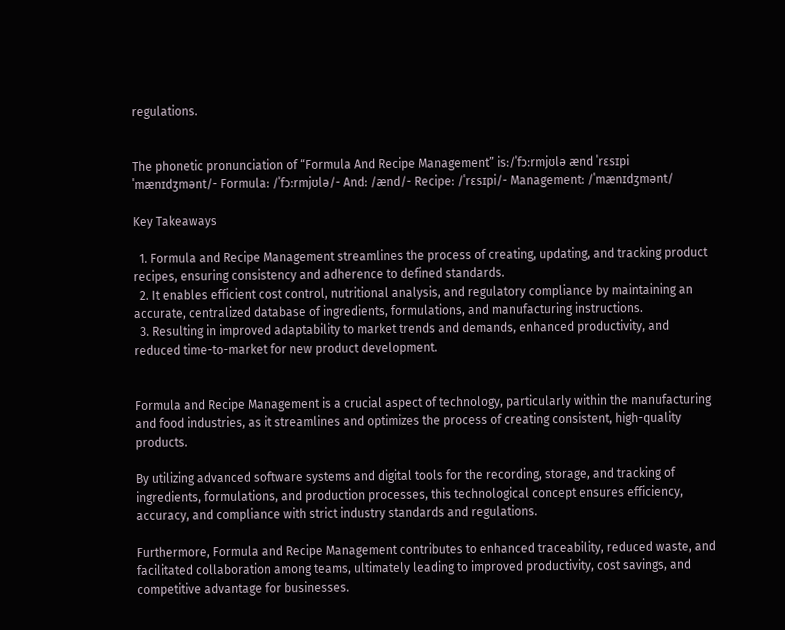regulations.


The phonetic pronunciation of “Formula And Recipe Management” is:/ˈfɔːrmjʊlə ænd ˈrɛsɪpi ˈmænɪdʒmənt/- Formula: /ˈfɔːrmjʊlə/- And: /ænd/- Recipe: /ˈrɛsɪpi/- Management: /ˈmænɪdʒmənt/

Key Takeaways

  1. Formula and Recipe Management streamlines the process of creating, updating, and tracking product recipes, ensuring consistency and adherence to defined standards.
  2. It enables efficient cost control, nutritional analysis, and regulatory compliance by maintaining an accurate, centralized database of ingredients, formulations, and manufacturing instructions.
  3. Resulting in improved adaptability to market trends and demands, enhanced productivity, and reduced time-to-market for new product development.


Formula and Recipe Management is a crucial aspect of technology, particularly within the manufacturing and food industries, as it streamlines and optimizes the process of creating consistent, high-quality products.

By utilizing advanced software systems and digital tools for the recording, storage, and tracking of ingredients, formulations, and production processes, this technological concept ensures efficiency, accuracy, and compliance with strict industry standards and regulations.

Furthermore, Formula and Recipe Management contributes to enhanced traceability, reduced waste, and facilitated collaboration among teams, ultimately leading to improved productivity, cost savings, and competitive advantage for businesses.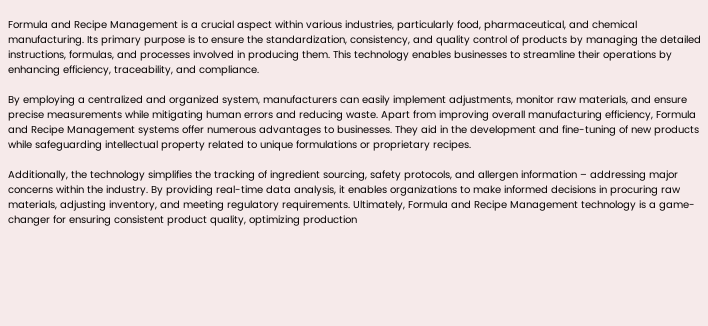Formula and Recipe Management is a crucial aspect within various industries, particularly food, pharmaceutical, and chemical manufacturing. Its primary purpose is to ensure the standardization, consistency, and quality control of products by managing the detailed instructions, formulas, and processes involved in producing them. This technology enables businesses to streamline their operations by enhancing efficiency, traceability, and compliance.

By employing a centralized and organized system, manufacturers can easily implement adjustments, monitor raw materials, and ensure precise measurements while mitigating human errors and reducing waste. Apart from improving overall manufacturing efficiency, Formula and Recipe Management systems offer numerous advantages to businesses. They aid in the development and fine-tuning of new products while safeguarding intellectual property related to unique formulations or proprietary recipes.

Additionally, the technology simplifies the tracking of ingredient sourcing, safety protocols, and allergen information – addressing major concerns within the industry. By providing real-time data analysis, it enables organizations to make informed decisions in procuring raw materials, adjusting inventory, and meeting regulatory requirements. Ultimately, Formula and Recipe Management technology is a game-changer for ensuring consistent product quality, optimizing production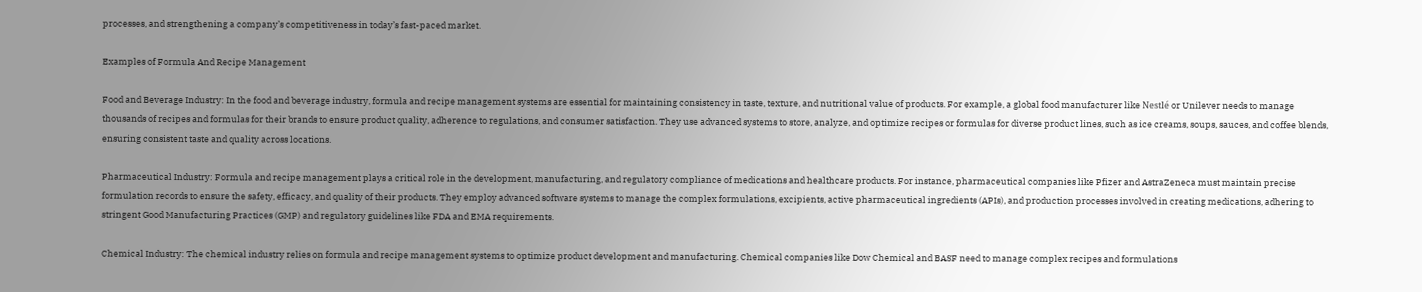processes, and strengthening a company’s competitiveness in today’s fast-paced market.

Examples of Formula And Recipe Management

Food and Beverage Industry: In the food and beverage industry, formula and recipe management systems are essential for maintaining consistency in taste, texture, and nutritional value of products. For example, a global food manufacturer like Nestlé or Unilever needs to manage thousands of recipes and formulas for their brands to ensure product quality, adherence to regulations, and consumer satisfaction. They use advanced systems to store, analyze, and optimize recipes or formulas for diverse product lines, such as ice creams, soups, sauces, and coffee blends, ensuring consistent taste and quality across locations.

Pharmaceutical Industry: Formula and recipe management plays a critical role in the development, manufacturing, and regulatory compliance of medications and healthcare products. For instance, pharmaceutical companies like Pfizer and AstraZeneca must maintain precise formulation records to ensure the safety, efficacy, and quality of their products. They employ advanced software systems to manage the complex formulations, excipients, active pharmaceutical ingredients (APIs), and production processes involved in creating medications, adhering to stringent Good Manufacturing Practices (GMP) and regulatory guidelines like FDA and EMA requirements.

Chemical Industry: The chemical industry relies on formula and recipe management systems to optimize product development and manufacturing. Chemical companies like Dow Chemical and BASF need to manage complex recipes and formulations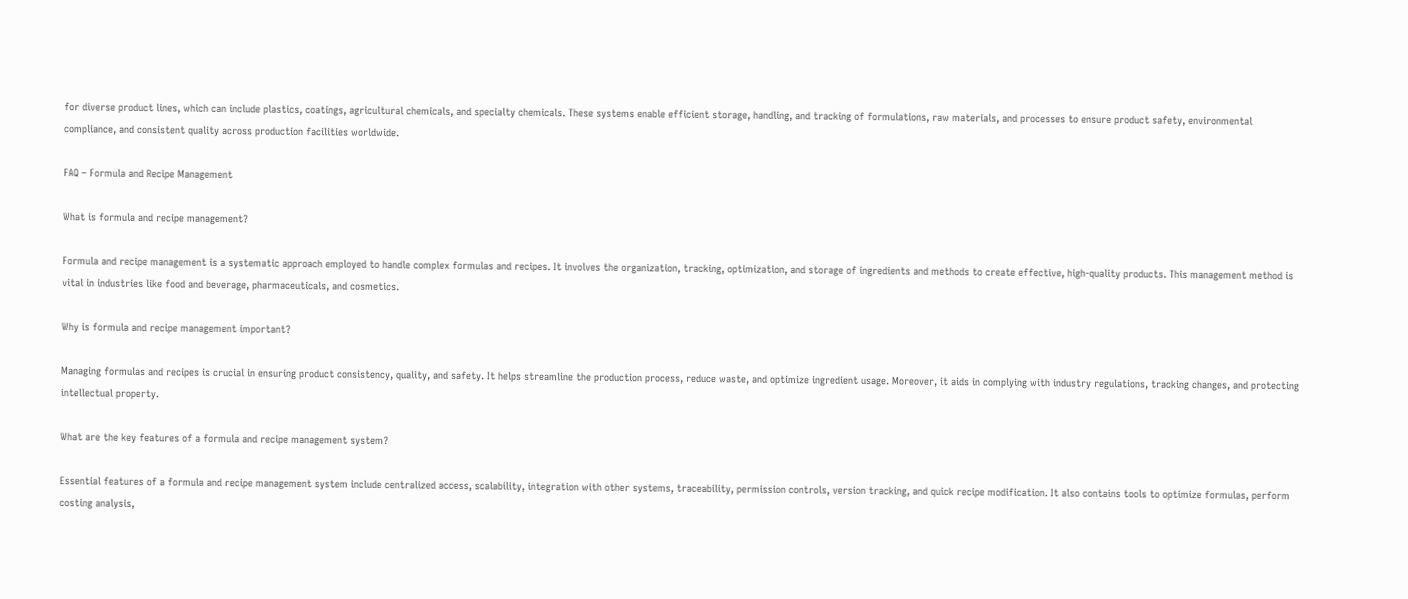for diverse product lines, which can include plastics, coatings, agricultural chemicals, and specialty chemicals. These systems enable efficient storage, handling, and tracking of formulations, raw materials, and processes to ensure product safety, environmental compliance, and consistent quality across production facilities worldwide.

FAQ – Formula and Recipe Management

What is formula and recipe management?

Formula and recipe management is a systematic approach employed to handle complex formulas and recipes. It involves the organization, tracking, optimization, and storage of ingredients and methods to create effective, high-quality products. This management method is vital in industries like food and beverage, pharmaceuticals, and cosmetics.

Why is formula and recipe management important?

Managing formulas and recipes is crucial in ensuring product consistency, quality, and safety. It helps streamline the production process, reduce waste, and optimize ingredient usage. Moreover, it aids in complying with industry regulations, tracking changes, and protecting intellectual property.

What are the key features of a formula and recipe management system?

Essential features of a formula and recipe management system include centralized access, scalability, integration with other systems, traceability, permission controls, version tracking, and quick recipe modification. It also contains tools to optimize formulas, perform costing analysis,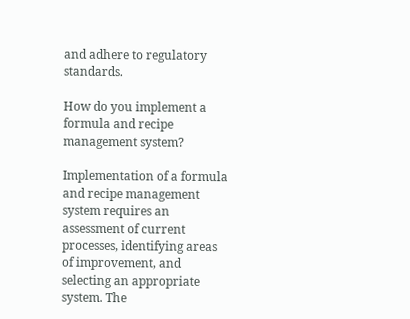and adhere to regulatory standards.

How do you implement a formula and recipe management system?

Implementation of a formula and recipe management system requires an assessment of current processes, identifying areas of improvement, and selecting an appropriate system. The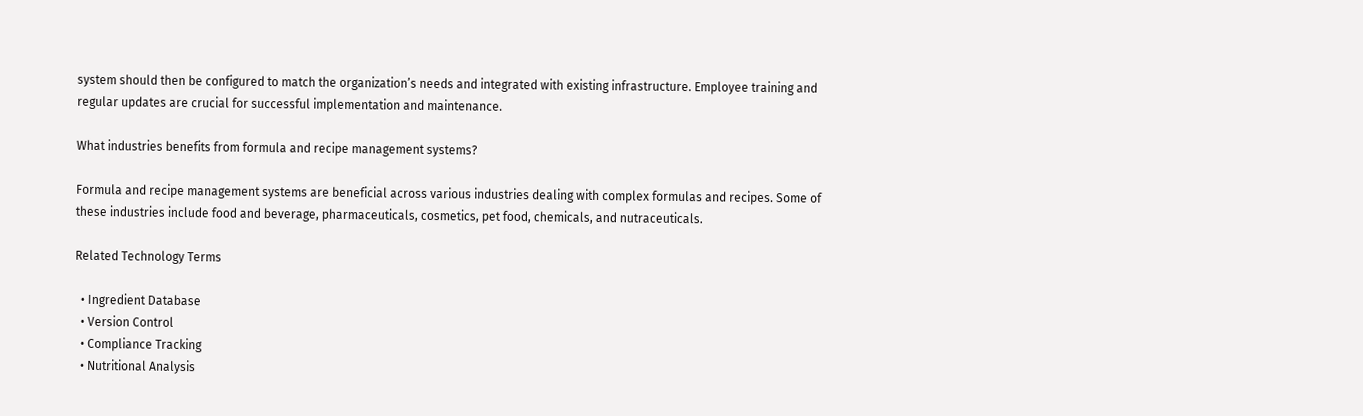system should then be configured to match the organization’s needs and integrated with existing infrastructure. Employee training and regular updates are crucial for successful implementation and maintenance.

What industries benefits from formula and recipe management systems?

Formula and recipe management systems are beneficial across various industries dealing with complex formulas and recipes. Some of these industries include food and beverage, pharmaceuticals, cosmetics, pet food, chemicals, and nutraceuticals.

Related Technology Terms

  • Ingredient Database
  • Version Control
  • Compliance Tracking
  • Nutritional Analysis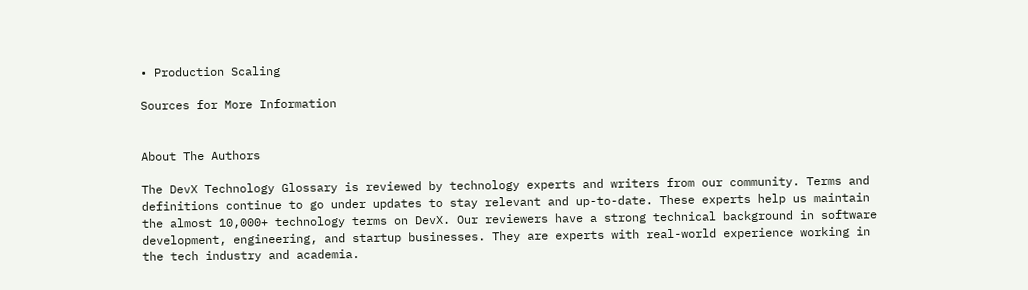• Production Scaling

Sources for More Information


About The Authors

The DevX Technology Glossary is reviewed by technology experts and writers from our community. Terms and definitions continue to go under updates to stay relevant and up-to-date. These experts help us maintain the almost 10,000+ technology terms on DevX. Our reviewers have a strong technical background in software development, engineering, and startup businesses. They are experts with real-world experience working in the tech industry and academia.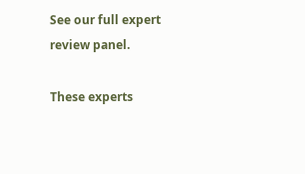See our full expert review panel.

These experts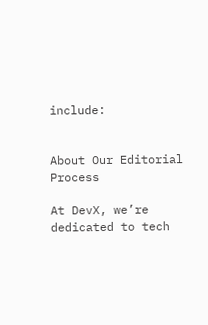include:


About Our Editorial Process

At DevX, we’re dedicated to tech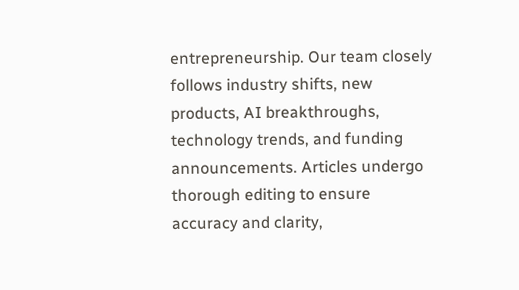entrepreneurship. Our team closely follows industry shifts, new products, AI breakthroughs, technology trends, and funding announcements. Articles undergo thorough editing to ensure accuracy and clarity,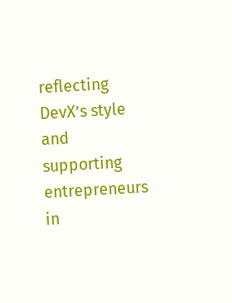reflecting DevX’s style and supporting entrepreneurs in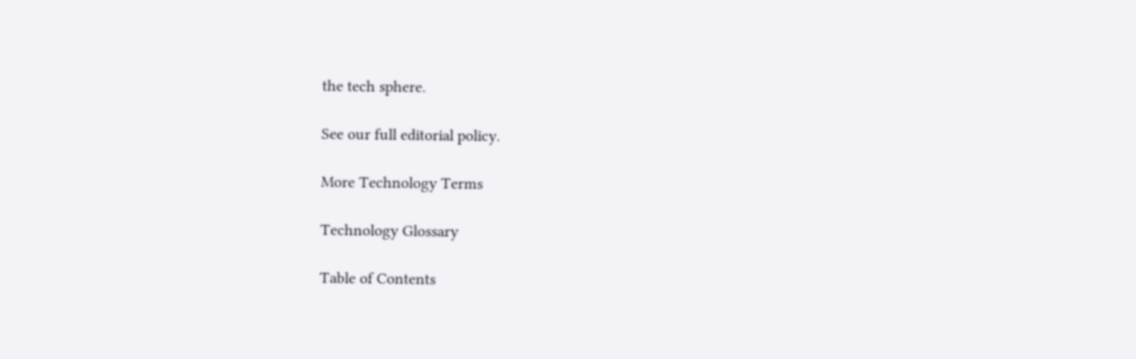the tech sphere.

See our full editorial policy.

More Technology Terms

Technology Glossary

Table of Contents